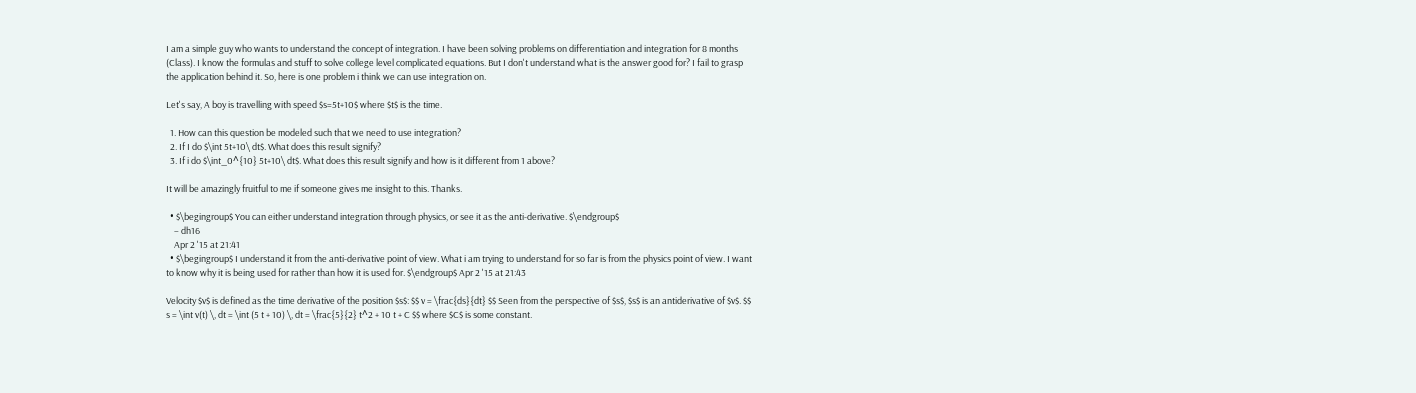I am a simple guy who wants to understand the concept of integration. I have been solving problems on differentiation and integration for 8 months (Class). I know the formulas and stuff to solve college level complicated equations. But I don't understand what is the answer good for? I fail to grasp the application behind it. So, here is one problem i think we can use integration on.

Let's say, A boy is travelling with speed $s=5t+10$ where $t$ is the time.

  1. How can this question be modeled such that we need to use integration?
  2. If I do $\int 5t+10\ dt$. What does this result signify?
  3. If i do $\int_0^{10} 5t+10\ dt$. What does this result signify and how is it different from 1 above?

It will be amazingly fruitful to me if someone gives me insight to this. Thanks.

  • $\begingroup$ You can either understand integration through physics, or see it as the anti-derivative. $\endgroup$
    – dh16
    Apr 2 '15 at 21:41
  • $\begingroup$ I understand it from the anti-derivative point of view. What i am trying to understand for so far is from the physics point of view. I want to know why it is being used for rather than how it is used for. $\endgroup$ Apr 2 '15 at 21:43

Velocity $v$ is defined as the time derivative of the position $s$: $$ v = \frac{ds}{dt} $$ Seen from the perspective of $s$, $s$ is an antiderivative of $v$. $$ s = \int v(t) \, dt = \int (5 t + 10) \, dt = \frac{5}{2} t^2 + 10 t + C $$ where $C$ is some constant.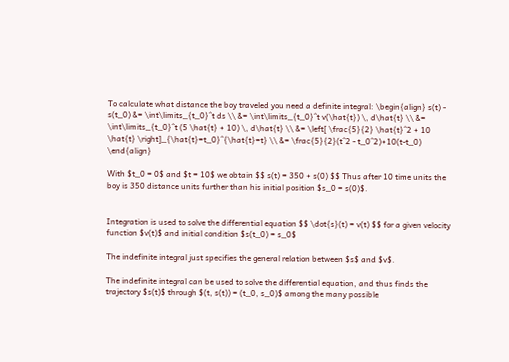To calculate what distance the boy traveled you need a definite integral: \begin{align} s(t) - s(t_0) &= \int\limits_{t_0}^t ds \\ &= \int\limits_{t_0}^t v(\hat{t}) \, d\hat{t} \\ &= \int\limits_{t_0}^t (5 \hat{t} + 10) \, d\hat{t} \\ &= \left[ \frac{5}{2} \hat{t}^2 + 10 \hat{t} \right]_{\hat{t}=t_0}^{\hat{t}=t} \\ &= \frac{5}{2}(t^2 - t_0^2)+10(t-t_0) \end{align}

With $t_0 = 0$ and $t = 10$ we obtain $$ s(t) = 350 + s(0) $$ Thus after 10 time units the boy is 350 distance units further than his initial position $s_0 = s(0)$.


Integration is used to solve the differential equation $$ \dot{s}(t) = v(t) $$ for a given velocity function $v(t)$ and initial condition $s(t_0) = s_0$

The indefinite integral just specifies the general relation between $s$ and $v$.

The indefinite integral can be used to solve the differential equation, and thus finds the trajectory $s(t)$ through $(t, s(t)) = (t_0, s_0)$ among the many possible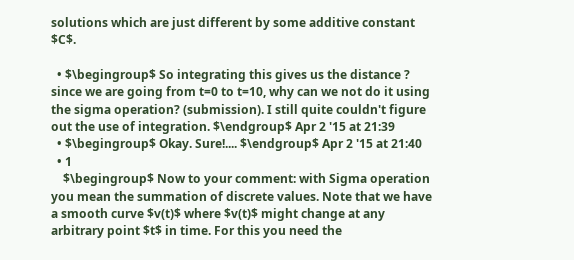solutions which are just different by some additive constant $C$.

  • $\begingroup$ So integrating this gives us the distance ? since we are going from t=0 to t=10, why can we not do it using the sigma operation? (submission). I still quite couldn't figure out the use of integration. $\endgroup$ Apr 2 '15 at 21:39
  • $\begingroup$ Okay. Sure!.... $\endgroup$ Apr 2 '15 at 21:40
  • 1
    $\begingroup$ Now to your comment: with Sigma operation you mean the summation of discrete values. Note that we have a smooth curve $v(t)$ where $v(t)$ might change at any arbitrary point $t$ in time. For this you need the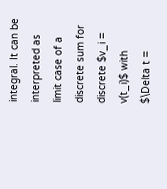integral. It can be interpreted as limit case of a discrete sum for discrete $v_i = v(t_i)$ with $\Delta t =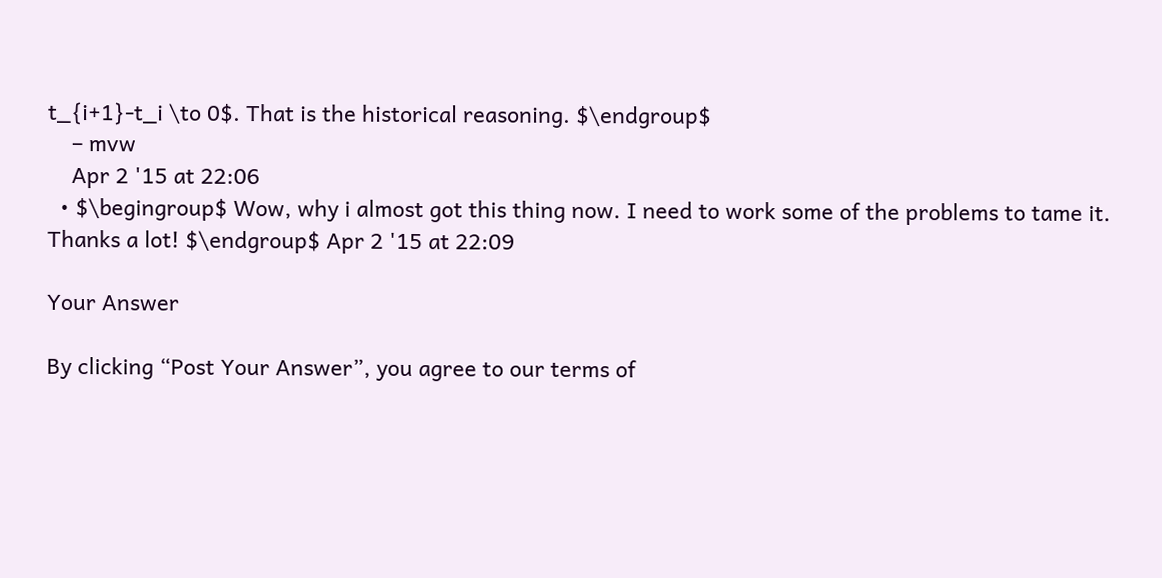t_{i+1}-t_i \to 0$. That is the historical reasoning. $\endgroup$
    – mvw
    Apr 2 '15 at 22:06
  • $\begingroup$ Wow, why i almost got this thing now. I need to work some of the problems to tame it. Thanks a lot! $\endgroup$ Apr 2 '15 at 22:09

Your Answer

By clicking “Post Your Answer”, you agree to our terms of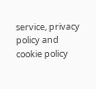service, privacy policy and cookie policy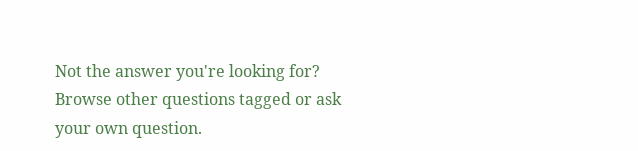Not the answer you're looking for? Browse other questions tagged or ask your own question.